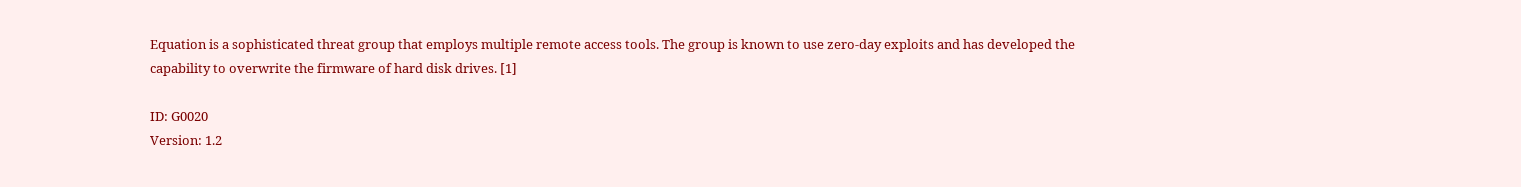Equation is a sophisticated threat group that employs multiple remote access tools. The group is known to use zero-day exploits and has developed the capability to overwrite the firmware of hard disk drives. [1]

ID: G0020
Version: 1.2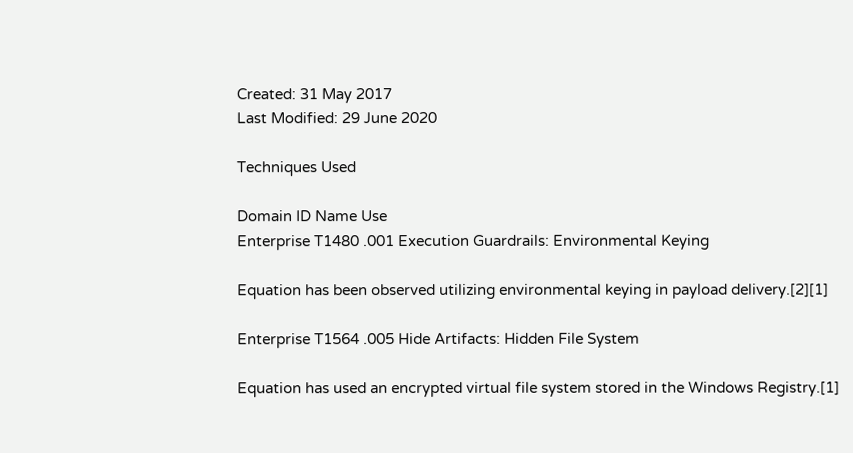Created: 31 May 2017
Last Modified: 29 June 2020

Techniques Used

Domain ID Name Use
Enterprise T1480 .001 Execution Guardrails: Environmental Keying

Equation has been observed utilizing environmental keying in payload delivery.[2][1]

Enterprise T1564 .005 Hide Artifacts: Hidden File System

Equation has used an encrypted virtual file system stored in the Windows Registry.[1]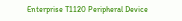Enterprise T1120 Peripheral Device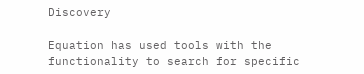Discovery

Equation has used tools with the functionality to search for specific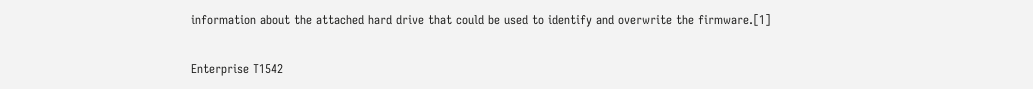information about the attached hard drive that could be used to identify and overwrite the firmware.[1]

Enterprise T1542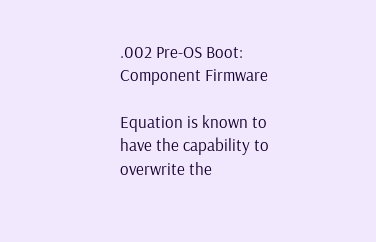.002 Pre-OS Boot: Component Firmware

Equation is known to have the capability to overwrite the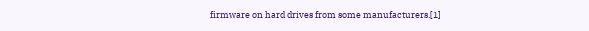firmware on hard drives from some manufacturers.[1]